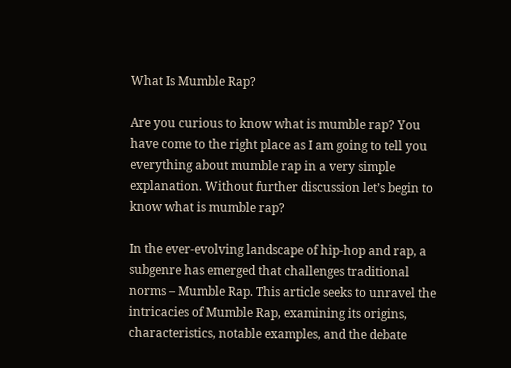What Is Mumble Rap?

Are you curious to know what is mumble rap? You have come to the right place as I am going to tell you everything about mumble rap in a very simple explanation. Without further discussion let’s begin to know what is mumble rap?

In the ever-evolving landscape of hip-hop and rap, a subgenre has emerged that challenges traditional norms – Mumble Rap. This article seeks to unravel the intricacies of Mumble Rap, examining its origins, characteristics, notable examples, and the debate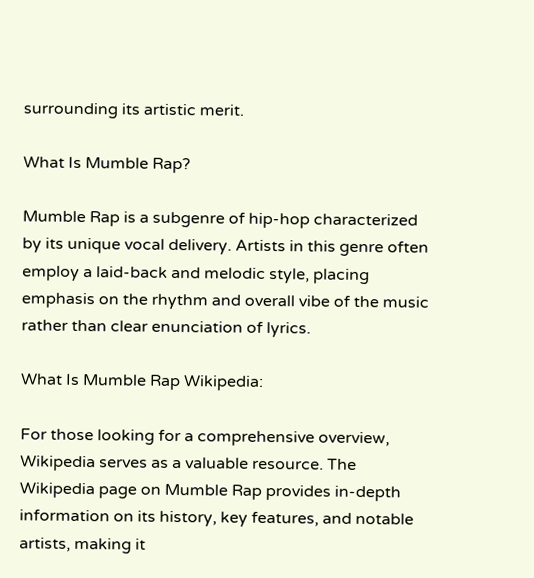surrounding its artistic merit.

What Is Mumble Rap?

Mumble Rap is a subgenre of hip-hop characterized by its unique vocal delivery. Artists in this genre often employ a laid-back and melodic style, placing emphasis on the rhythm and overall vibe of the music rather than clear enunciation of lyrics.

What Is Mumble Rap Wikipedia:

For those looking for a comprehensive overview, Wikipedia serves as a valuable resource. The Wikipedia page on Mumble Rap provides in-depth information on its history, key features, and notable artists, making it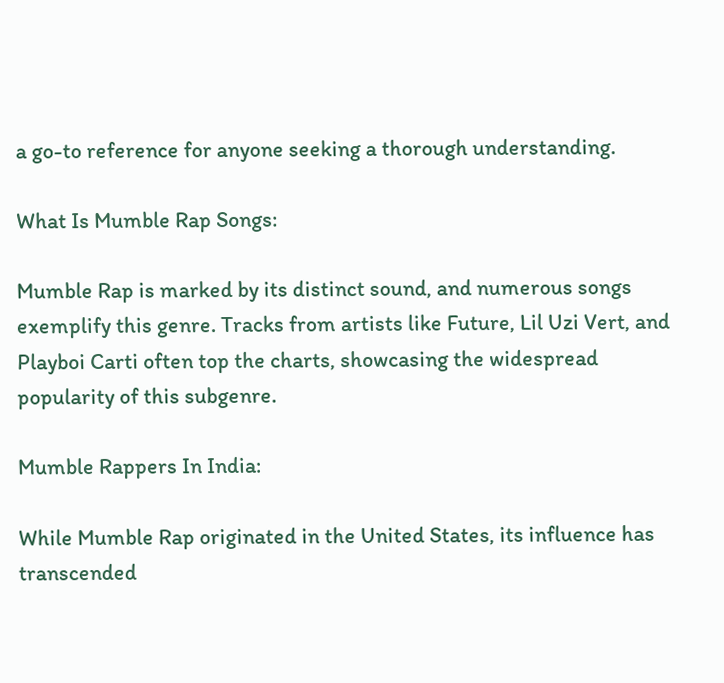a go-to reference for anyone seeking a thorough understanding.

What Is Mumble Rap Songs:

Mumble Rap is marked by its distinct sound, and numerous songs exemplify this genre. Tracks from artists like Future, Lil Uzi Vert, and Playboi Carti often top the charts, showcasing the widespread popularity of this subgenre.

Mumble Rappers In India:

While Mumble Rap originated in the United States, its influence has transcended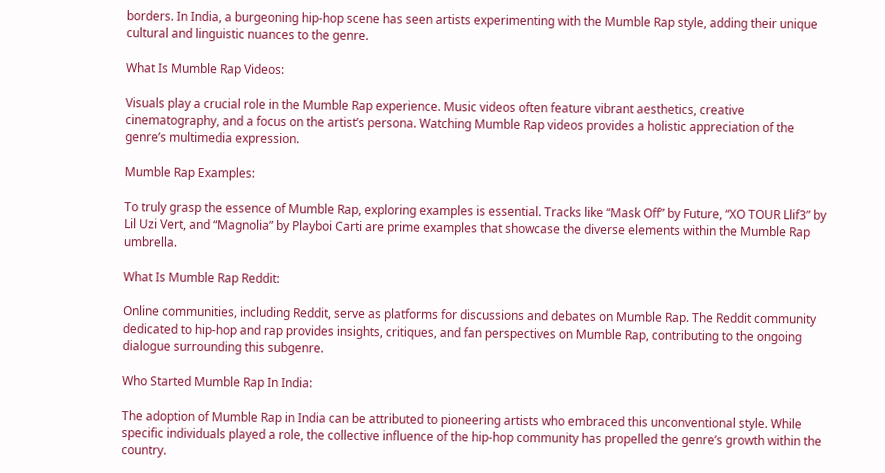borders. In India, a burgeoning hip-hop scene has seen artists experimenting with the Mumble Rap style, adding their unique cultural and linguistic nuances to the genre.

What Is Mumble Rap Videos:

Visuals play a crucial role in the Mumble Rap experience. Music videos often feature vibrant aesthetics, creative cinematography, and a focus on the artist’s persona. Watching Mumble Rap videos provides a holistic appreciation of the genre’s multimedia expression.

Mumble Rap Examples:

To truly grasp the essence of Mumble Rap, exploring examples is essential. Tracks like “Mask Off” by Future, “XO TOUR Llif3” by Lil Uzi Vert, and “Magnolia” by Playboi Carti are prime examples that showcase the diverse elements within the Mumble Rap umbrella.

What Is Mumble Rap Reddit:

Online communities, including Reddit, serve as platforms for discussions and debates on Mumble Rap. The Reddit community dedicated to hip-hop and rap provides insights, critiques, and fan perspectives on Mumble Rap, contributing to the ongoing dialogue surrounding this subgenre.

Who Started Mumble Rap In India:

The adoption of Mumble Rap in India can be attributed to pioneering artists who embraced this unconventional style. While specific individuals played a role, the collective influence of the hip-hop community has propelled the genre’s growth within the country.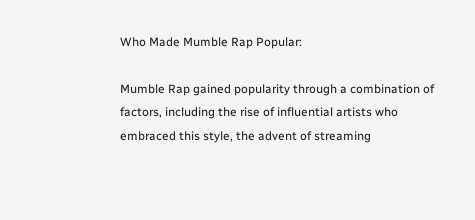Who Made Mumble Rap Popular:

Mumble Rap gained popularity through a combination of factors, including the rise of influential artists who embraced this style, the advent of streaming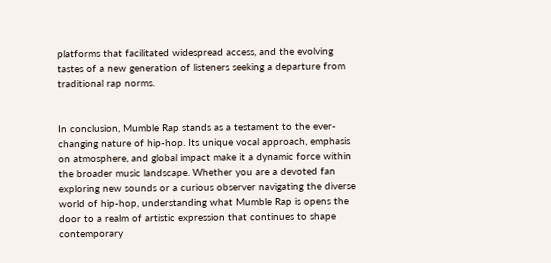platforms that facilitated widespread access, and the evolving tastes of a new generation of listeners seeking a departure from traditional rap norms.


In conclusion, Mumble Rap stands as a testament to the ever-changing nature of hip-hop. Its unique vocal approach, emphasis on atmosphere, and global impact make it a dynamic force within the broader music landscape. Whether you are a devoted fan exploring new sounds or a curious observer navigating the diverse world of hip-hop, understanding what Mumble Rap is opens the door to a realm of artistic expression that continues to shape contemporary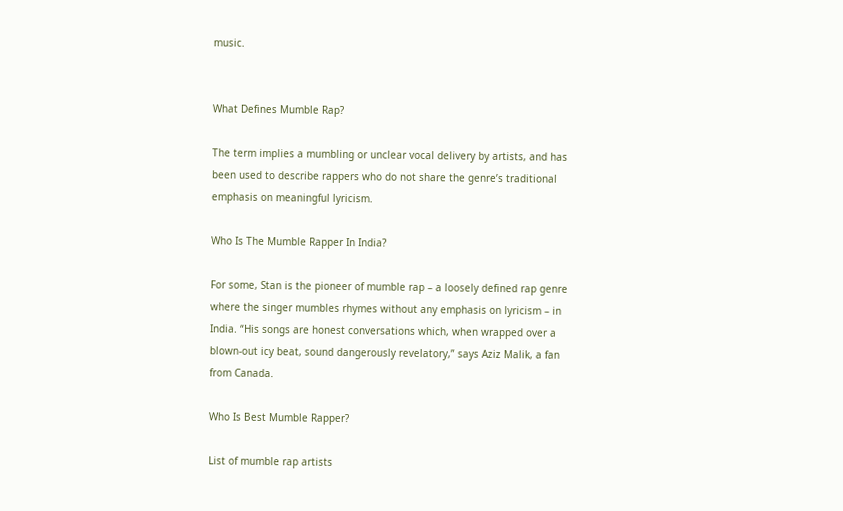music.


What Defines Mumble Rap?

The term implies a mumbling or unclear vocal delivery by artists, and has been used to describe rappers who do not share the genre’s traditional emphasis on meaningful lyricism.

Who Is The Mumble Rapper In India?

For some, Stan is the pioneer of mumble rap – a loosely defined rap genre where the singer mumbles rhymes without any emphasis on lyricism – in India. “His songs are honest conversations which, when wrapped over a blown-out icy beat, sound dangerously revelatory,” says Aziz Malik, a fan from Canada.

Who Is Best Mumble Rapper?

List of mumble rap artists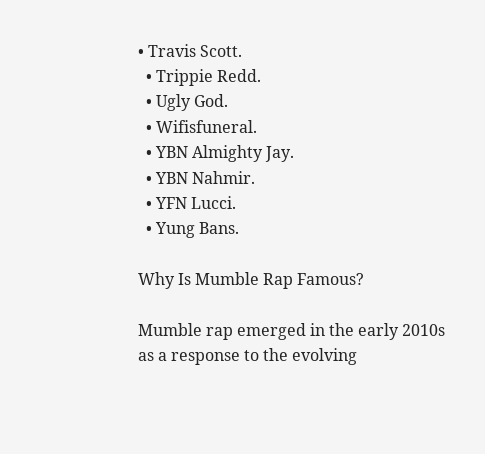• Travis Scott.
  • Trippie Redd.
  • Ugly God.
  • Wifisfuneral.
  • YBN Almighty Jay.
  • YBN Nahmir.
  • YFN Lucci.
  • Yung Bans.

Why Is Mumble Rap Famous?

Mumble rap emerged in the early 2010s as a response to the evolving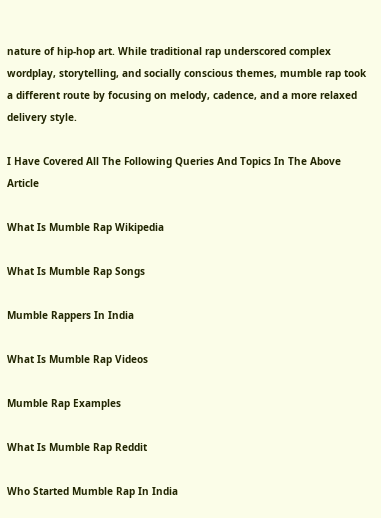nature of hip-hop art. While traditional rap underscored complex wordplay, storytelling, and socially conscious themes, mumble rap took a different route by focusing on melody, cadence, and a more relaxed delivery style.

I Have Covered All The Following Queries And Topics In The Above Article

What Is Mumble Rap Wikipedia

What Is Mumble Rap Songs

Mumble Rappers In India

What Is Mumble Rap Videos

Mumble Rap Examples

What Is Mumble Rap Reddit

Who Started Mumble Rap In India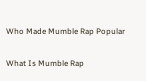Who Made Mumble Rap Popular

What Is Mumble Rap